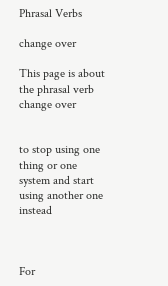Phrasal Verbs

change over

This page is about the phrasal verb change over


to stop using one thing or one system and start using another one instead



For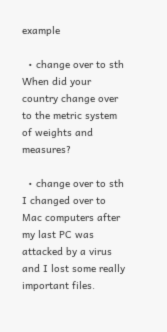example

  • change over to sth When did your country change over to the metric system of weights and measures?

  • change over to sth I changed over to Mac computers after my last PC was attacked by a virus and I lost some really important files.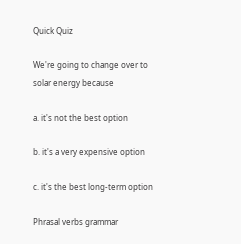Quick Quiz

We're going to change over to solar energy because

a. it's not the best option

b. it's a very expensive option

c. it's the best long-term option

Phrasal verbs grammar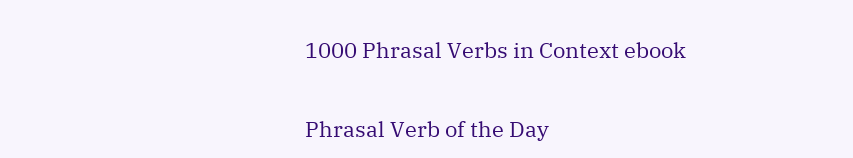1000 Phrasal Verbs in Context ebook

Phrasal Verb of the Day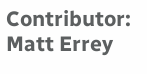Contributor: Matt Errey